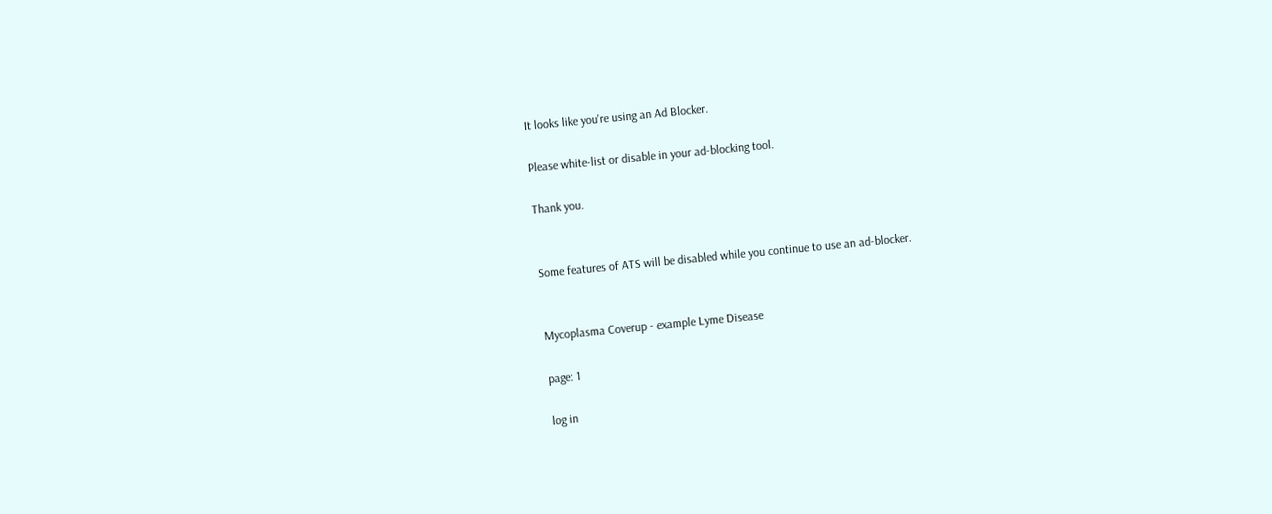It looks like you're using an Ad Blocker.

Please white-list or disable in your ad-blocking tool.

Thank you.


Some features of ATS will be disabled while you continue to use an ad-blocker.


Mycoplasma Coverup - example Lyme Disease

page: 1

log in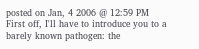posted on Jan, 4 2006 @ 12:59 PM
First off, I'll have to introduce you to a barely known pathogen: the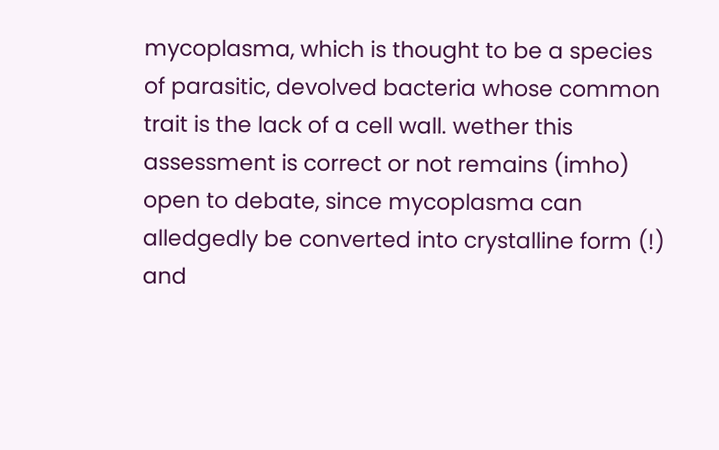mycoplasma, which is thought to be a species of parasitic, devolved bacteria whose common trait is the lack of a cell wall. wether this assessment is correct or not remains (imho) open to debate, since mycoplasma can alledgedly be converted into crystalline form (!) and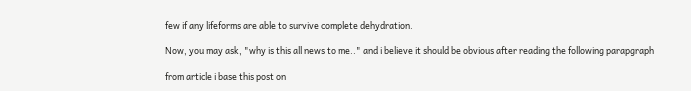few if any lifeforms are able to survive complete dehydration.

Now, you may ask, "why is this all news to me.." and i believe it should be obvious after reading the following parapgraph

from article i base this post on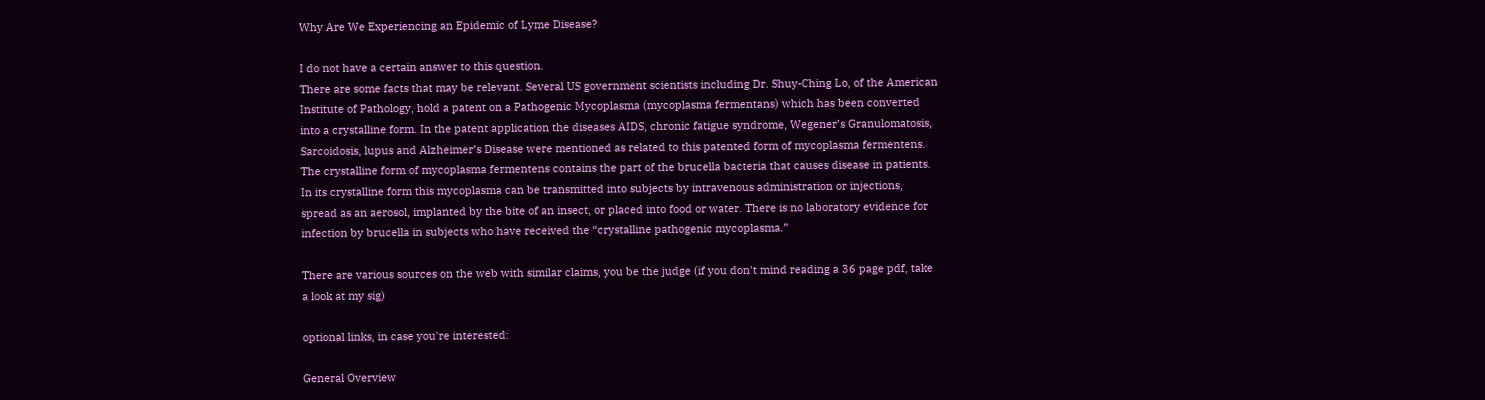Why Are We Experiencing an Epidemic of Lyme Disease?

I do not have a certain answer to this question.
There are some facts that may be relevant. Several US government scientists including Dr. Shuy-Ching Lo, of the American Institute of Pathology, hold a patent on a Pathogenic Mycoplasma (mycoplasma fermentans) which has been converted into a crystalline form. In the patent application the diseases AIDS, chronic fatigue syndrome, Wegener’s Granulomatosis, Sarcoidosis, lupus and Alzheimer’s Disease were mentioned as related to this patented form of mycoplasma fermentens. The crystalline form of mycoplasma fermentens contains the part of the brucella bacteria that causes disease in patients. In its crystalline form this mycoplasma can be transmitted into subjects by intravenous administration or injections, spread as an aerosol, implanted by the bite of an insect, or placed into food or water. There is no laboratory evidence for infection by brucella in subjects who have received the “crystalline pathogenic mycoplasma.”

There are various sources on the web with similar claims, you be the judge (if you don't mind reading a 36 page pdf, take a look at my sig)

optional links, in case you're interested:

General Overview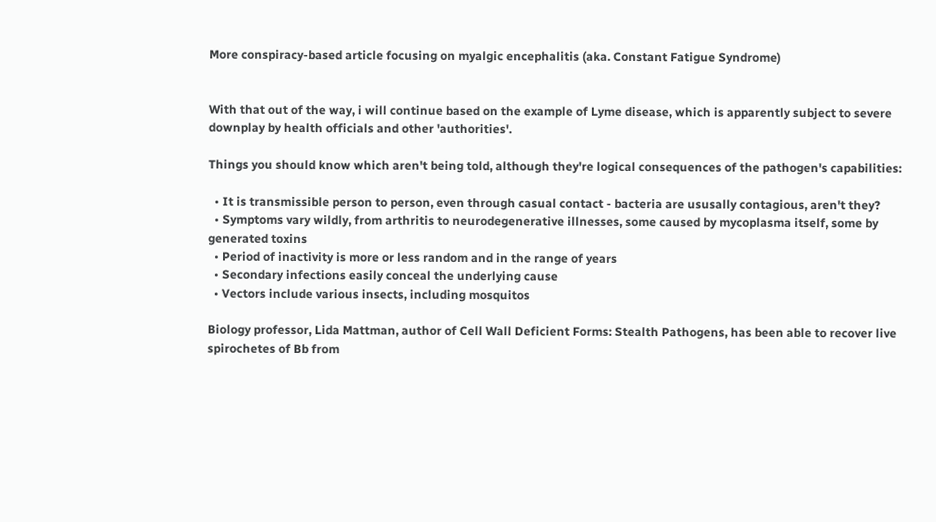More conspiracy-based article focusing on myalgic encephalitis (aka. Constant Fatigue Syndrome)


With that out of the way, i will continue based on the example of Lyme disease, which is apparently subject to severe downplay by health officials and other 'authorities'.

Things you should know which aren't being told, although they're logical consequences of the pathogen's capabilities:

  • It is transmissible person to person, even through casual contact - bacteria are ususally contagious, aren't they?
  • Symptoms vary wildly, from arthritis to neurodegenerative illnesses, some caused by mycoplasma itself, some by generated toxins
  • Period of inactivity is more or less random and in the range of years
  • Secondary infections easily conceal the underlying cause
  • Vectors include various insects, including mosquitos

Biology professor, Lida Mattman, author of Cell Wall Deficient Forms: Stealth Pathogens, has been able to recover live spirochetes of Bb from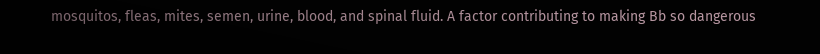mosquitos, fleas, mites, semen, urine, blood, and spinal fluid. A factor contributing to making Bb so dangerous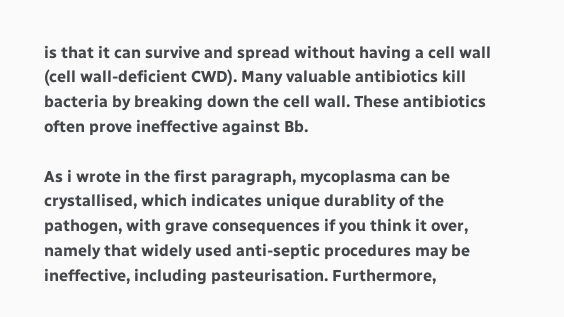is that it can survive and spread without having a cell wall (cell wall-deficient CWD). Many valuable antibiotics kill bacteria by breaking down the cell wall. These antibiotics often prove ineffective against Bb.

As i wrote in the first paragraph, mycoplasma can be crystallised, which indicates unique durablity of the pathogen, with grave consequences if you think it over, namely that widely used anti-septic procedures may be ineffective, including pasteurisation. Furthermore,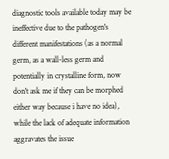diagnostic tools available today may be ineffective due to the pathogen's different manifestations (as a normal germ, as a wall-less germ and potentially in crystalline form, now don't ask me if they can be morphed either way because i have no idea), while the lack of adequate information aggravates the issue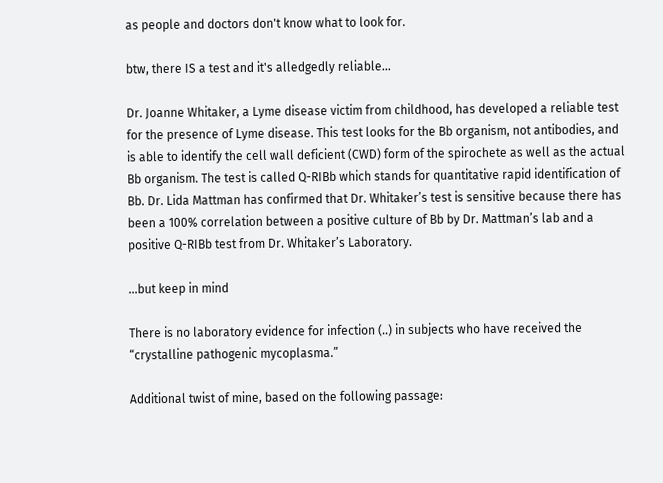as people and doctors don't know what to look for.

btw, there IS a test and it's alledgedly reliable...

Dr. Joanne Whitaker, a Lyme disease victim from childhood, has developed a reliable test for the presence of Lyme disease. This test looks for the Bb organism, not antibodies, and is able to identify the cell wall deficient (CWD) form of the spirochete as well as the actual Bb organism. The test is called Q-RIBb which stands for quantitative rapid identification of Bb. Dr. Lida Mattman has confirmed that Dr. Whitaker’s test is sensitive because there has been a 100% correlation between a positive culture of Bb by Dr. Mattman’s lab and a positive Q-RIBb test from Dr. Whitaker’s Laboratory.

...but keep in mind

There is no laboratory evidence for infection (..) in subjects who have received the “crystalline pathogenic mycoplasma.”

Additional twist of mine, based on the following passage: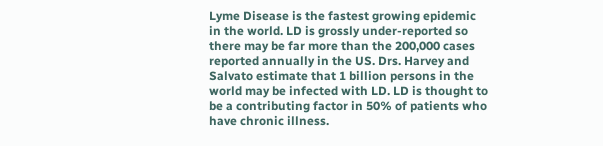Lyme Disease is the fastest growing epidemic in the world. LD is grossly under-reported so there may be far more than the 200,000 cases reported annually in the US. Drs. Harvey and Salvato estimate that 1 billion persons in the world may be infected with LD. LD is thought to be a contributing factor in 50% of patients who have chronic illness.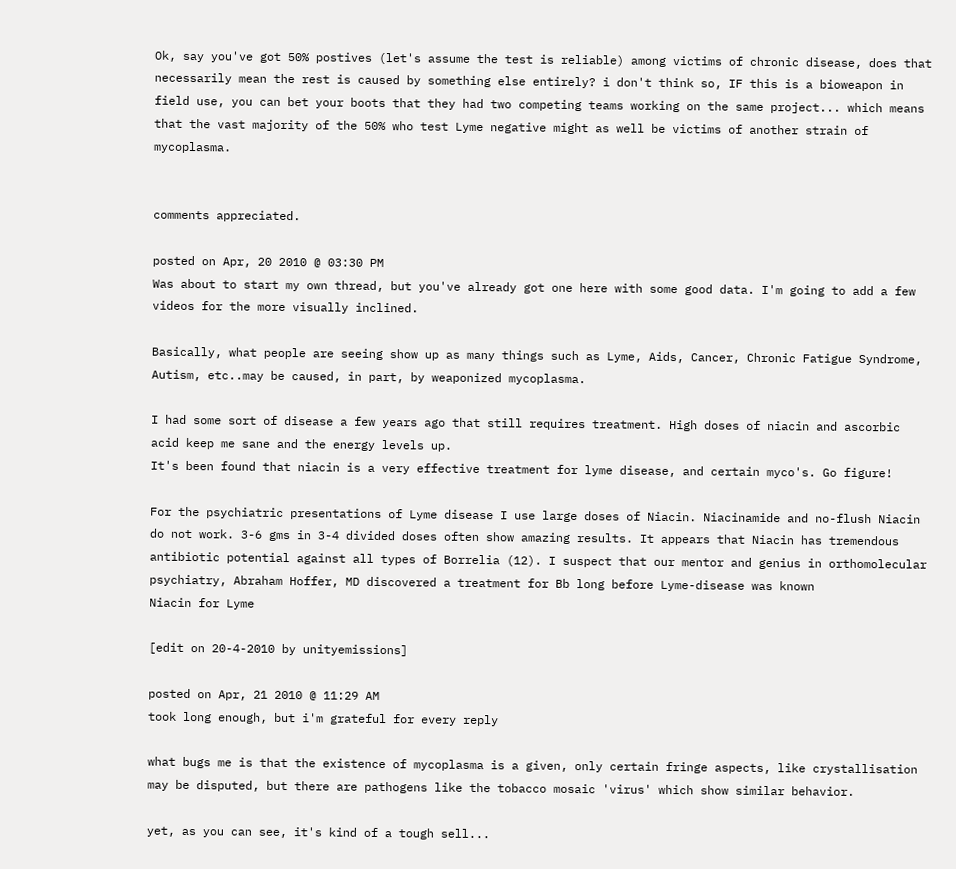Ok, say you've got 50% postives (let's assume the test is reliable) among victims of chronic disease, does that necessarily mean the rest is caused by something else entirely? i don't think so, IF this is a bioweapon in field use, you can bet your boots that they had two competing teams working on the same project... which means that the vast majority of the 50% who test Lyme negative might as well be victims of another strain of mycoplasma.


comments appreciated.

posted on Apr, 20 2010 @ 03:30 PM
Was about to start my own thread, but you've already got one here with some good data. I'm going to add a few videos for the more visually inclined.

Basically, what people are seeing show up as many things such as Lyme, Aids, Cancer, Chronic Fatigue Syndrome, Autism, etc..may be caused, in part, by weaponized mycoplasma.

I had some sort of disease a few years ago that still requires treatment. High doses of niacin and ascorbic acid keep me sane and the energy levels up.
It's been found that niacin is a very effective treatment for lyme disease, and certain myco's. Go figure!

For the psychiatric presentations of Lyme disease I use large doses of Niacin. Niacinamide and no-flush Niacin do not work. 3-6 gms in 3-4 divided doses often show amazing results. It appears that Niacin has tremendous antibiotic potential against all types of Borrelia (12). I suspect that our mentor and genius in orthomolecular psychiatry, Abraham Hoffer, MD discovered a treatment for Bb long before Lyme-disease was known
Niacin for Lyme

[edit on 20-4-2010 by unityemissions]

posted on Apr, 21 2010 @ 11:29 AM
took long enough, but i'm grateful for every reply

what bugs me is that the existence of mycoplasma is a given, only certain fringe aspects, like crystallisation may be disputed, but there are pathogens like the tobacco mosaic 'virus' which show similar behavior.

yet, as you can see, it's kind of a tough sell...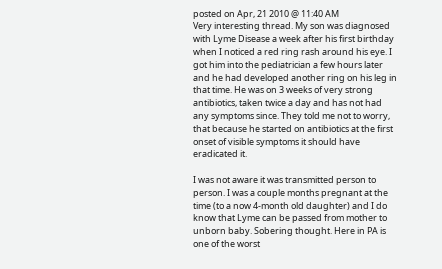posted on Apr, 21 2010 @ 11:40 AM
Very interesting thread. My son was diagnosed with Lyme Disease a week after his first birthday when I noticed a red ring rash around his eye. I got him into the pediatrician a few hours later and he had developed another ring on his leg in that time. He was on 3 weeks of very strong antibiotics, taken twice a day and has not had any symptoms since. They told me not to worry, that because he started on antibiotics at the first onset of visible symptoms it should have eradicated it.

I was not aware it was transmitted person to person. I was a couple months pregnant at the time (to a now 4-month old daughter) and I do know that Lyme can be passed from mother to unborn baby. Sobering thought. Here in PA is one of the worst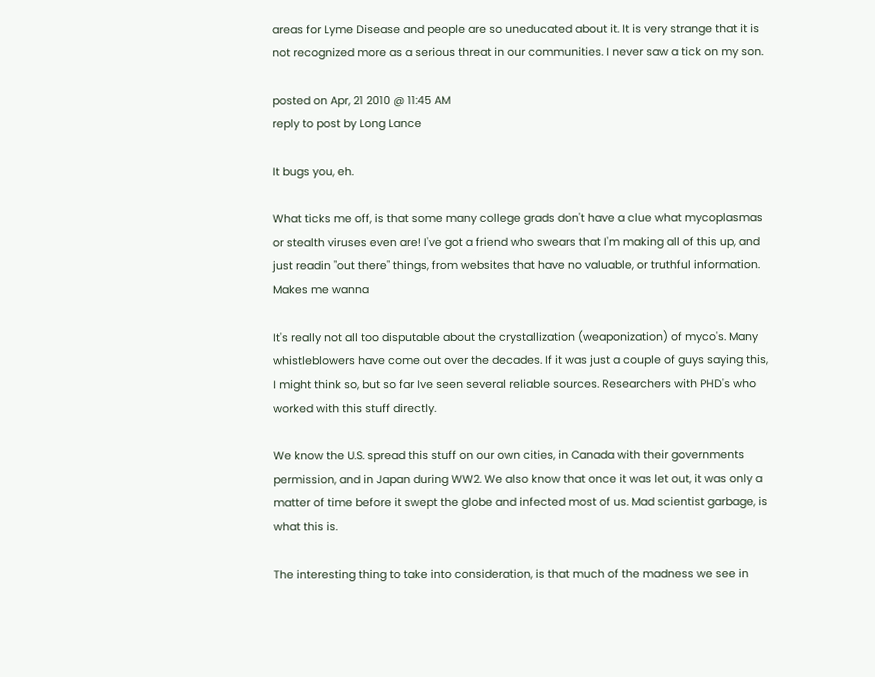areas for Lyme Disease and people are so uneducated about it. It is very strange that it is not recognized more as a serious threat in our communities. I never saw a tick on my son.

posted on Apr, 21 2010 @ 11:45 AM
reply to post by Long Lance

It bugs you, eh.

What ticks me off, is that some many college grads don't have a clue what mycoplasmas or stealth viruses even are! I've got a friend who swears that I'm making all of this up, and just readin "out there" things, from websites that have no valuable, or truthful information. Makes me wanna

It's really not all too disputable about the crystallization (weaponization) of myco's. Many whistleblowers have come out over the decades. If it was just a couple of guys saying this, I might think so, but so far Ive seen several reliable sources. Researchers with PHD's who worked with this stuff directly.

We know the U.S. spread this stuff on our own cities, in Canada with their governments permission, and in Japan during WW2. We also know that once it was let out, it was only a matter of time before it swept the globe and infected most of us. Mad scientist garbage, is what this is.

The interesting thing to take into consideration, is that much of the madness we see in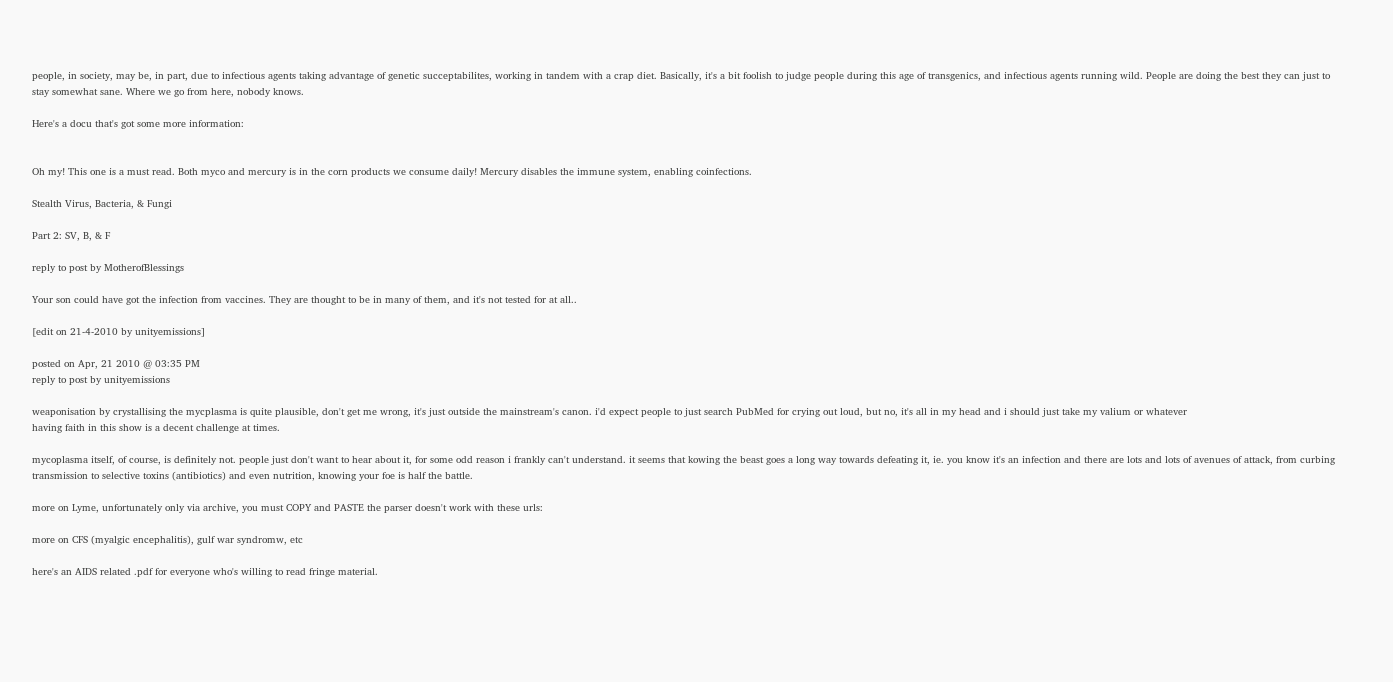people, in society, may be, in part, due to infectious agents taking advantage of genetic succeptabilites, working in tandem with a crap diet. Basically, it's a bit foolish to judge people during this age of transgenics, and infectious agents running wild. People are doing the best they can just to stay somewhat sane. Where we go from here, nobody knows.

Here's a docu that's got some more information:


Oh my! This one is a must read. Both myco and mercury is in the corn products we consume daily! Mercury disables the immune system, enabling coinfections.

Stealth Virus, Bacteria, & Fungi

Part 2: SV, B, & F

reply to post by MotherofBlessings

Your son could have got the infection from vaccines. They are thought to be in many of them, and it's not tested for at all..

[edit on 21-4-2010 by unityemissions]

posted on Apr, 21 2010 @ 03:35 PM
reply to post by unityemissions

weaponisation by crystallising the mycplasma is quite plausible, don't get me wrong, it's just outside the mainstream's canon. i'd expect people to just search PubMed for crying out loud, but no, it's all in my head and i should just take my valium or whatever
having faith in this show is a decent challenge at times.

mycoplasma itself, of course, is definitely not. people just don't want to hear about it, for some odd reason i frankly can't understand. it seems that kowing the beast goes a long way towards defeating it, ie. you know it's an infection and there are lots and lots of avenues of attack, from curbing transmission to selective toxins (antibiotics) and even nutrition, knowing your foe is half the battle.

more on Lyme, unfortunately only via archive, you must COPY and PASTE the parser doesn't work with these urls:

more on CFS (myalgic encephalitis), gulf war syndromw, etc

here's an AIDS related .pdf for everyone who's willing to read fringe material.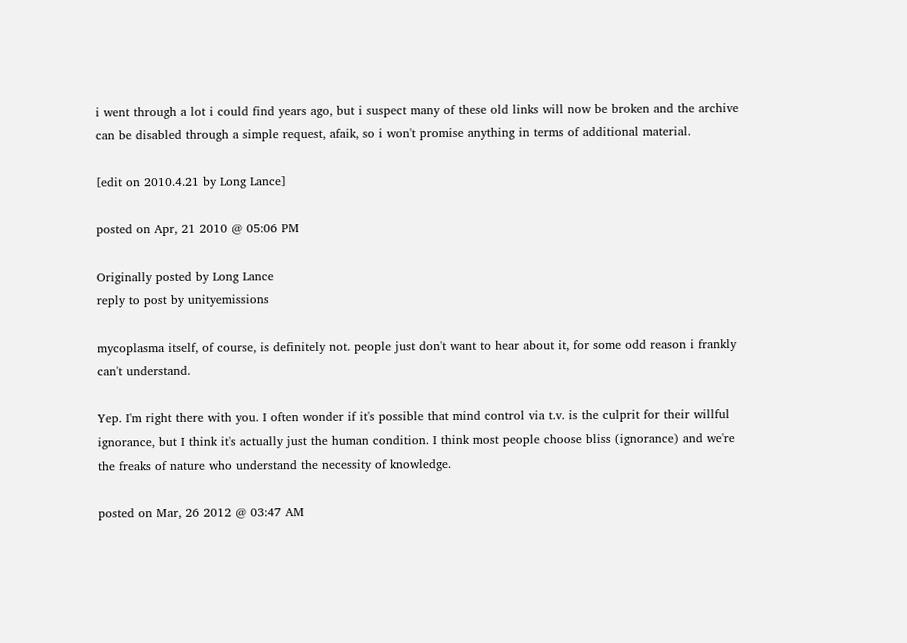i went through a lot i could find years ago, but i suspect many of these old links will now be broken and the archive can be disabled through a simple request, afaik, so i won't promise anything in terms of additional material.

[edit on 2010.4.21 by Long Lance]

posted on Apr, 21 2010 @ 05:06 PM

Originally posted by Long Lance
reply to post by unityemissions

mycoplasma itself, of course, is definitely not. people just don't want to hear about it, for some odd reason i frankly can't understand.

Yep. I'm right there with you. I often wonder if it's possible that mind control via t.v. is the culprit for their willful ignorance, but I think it's actually just the human condition. I think most people choose bliss (ignorance) and we're the freaks of nature who understand the necessity of knowledge.

posted on Mar, 26 2012 @ 03:47 AM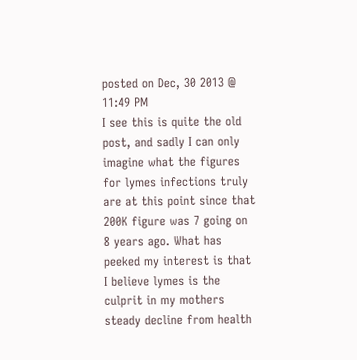posted on Dec, 30 2013 @ 11:49 PM
I see this is quite the old post, and sadly I can only imagine what the figures for lymes infections truly are at this point since that 200K figure was 7 going on 8 years ago. What has peeked my interest is that I believe lymes is the culprit in my mothers steady decline from health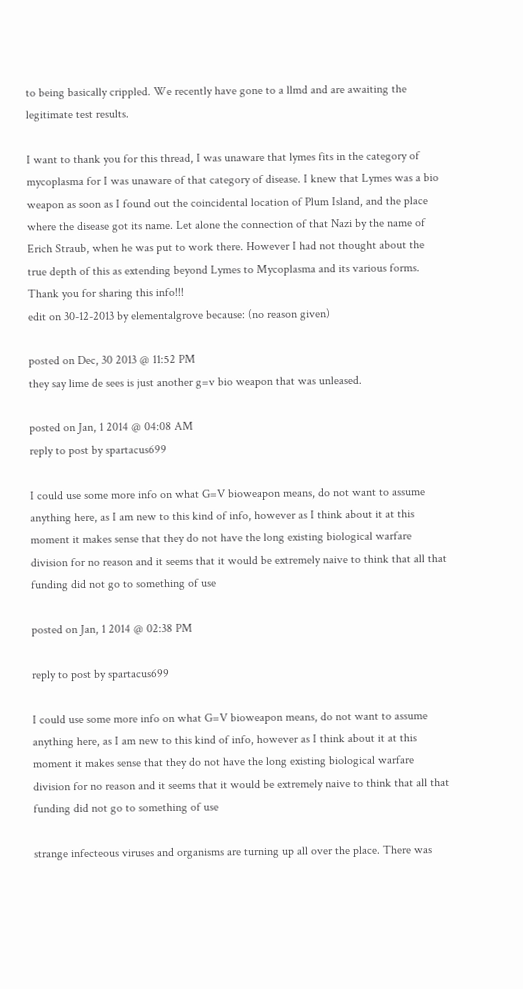to being basically crippled. We recently have gone to a llmd and are awaiting the legitimate test results.

I want to thank you for this thread, I was unaware that lymes fits in the category of mycoplasma for I was unaware of that category of disease. I knew that Lymes was a bio weapon as soon as I found out the coincidental location of Plum Island, and the place where the disease got its name. Let alone the connection of that Nazi by the name of Erich Straub, when he was put to work there. However I had not thought about the true depth of this as extending beyond Lymes to Mycoplasma and its various forms. Thank you for sharing this info!!!
edit on 30-12-2013 by elementalgrove because: (no reason given)

posted on Dec, 30 2013 @ 11:52 PM
they say lime de sees is just another g=v bio weapon that was unleased.

posted on Jan, 1 2014 @ 04:08 AM
reply to post by spartacus699

I could use some more info on what G=V bioweapon means, do not want to assume anything here, as I am new to this kind of info, however as I think about it at this moment it makes sense that they do not have the long existing biological warfare division for no reason and it seems that it would be extremely naive to think that all that funding did not go to something of use

posted on Jan, 1 2014 @ 02:38 PM

reply to post by spartacus699

I could use some more info on what G=V bioweapon means, do not want to assume anything here, as I am new to this kind of info, however as I think about it at this moment it makes sense that they do not have the long existing biological warfare division for no reason and it seems that it would be extremely naive to think that all that funding did not go to something of use

strange infecteous viruses and organisms are turning up all over the place. There was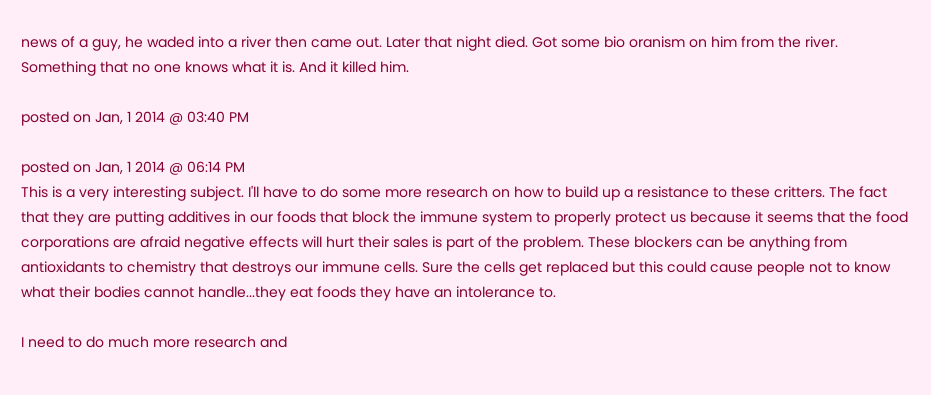news of a guy, he waded into a river then came out. Later that night died. Got some bio oranism on him from the river. Something that no one knows what it is. And it killed him.

posted on Jan, 1 2014 @ 03:40 PM

posted on Jan, 1 2014 @ 06:14 PM
This is a very interesting subject. I'll have to do some more research on how to build up a resistance to these critters. The fact that they are putting additives in our foods that block the immune system to properly protect us because it seems that the food corporations are afraid negative effects will hurt their sales is part of the problem. These blockers can be anything from antioxidants to chemistry that destroys our immune cells. Sure the cells get replaced but this could cause people not to know what their bodies cannot handle...they eat foods they have an intolerance to.

I need to do much more research and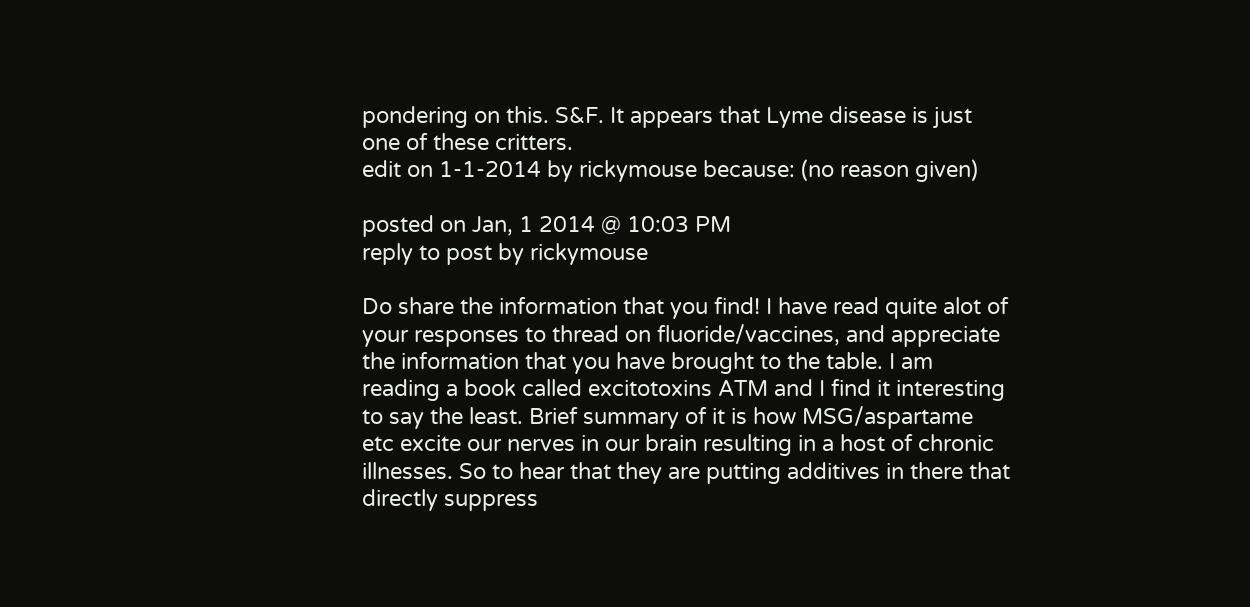pondering on this. S&F. It appears that Lyme disease is just one of these critters.
edit on 1-1-2014 by rickymouse because: (no reason given)

posted on Jan, 1 2014 @ 10:03 PM
reply to post by rickymouse

Do share the information that you find! I have read quite alot of your responses to thread on fluoride/vaccines, and appreciate the information that you have brought to the table. I am reading a book called excitotoxins ATM and I find it interesting to say the least. Brief summary of it is how MSG/aspartame etc excite our nerves in our brain resulting in a host of chronic illnesses. So to hear that they are putting additives in there that directly suppress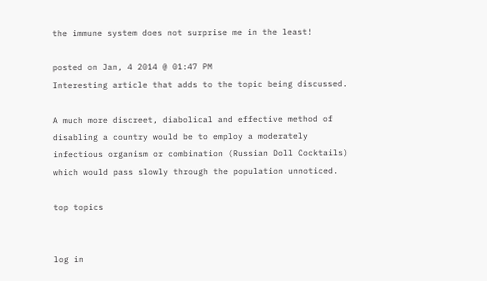the immune system does not surprise me in the least!

posted on Jan, 4 2014 @ 01:47 PM
Interesting article that adds to the topic being discussed.

A much more discreet, diabolical and effective method of disabling a country would be to employ a moderately infectious organism or combination (Russian Doll Cocktails) which would pass slowly through the population unnoticed.

top topics


log in